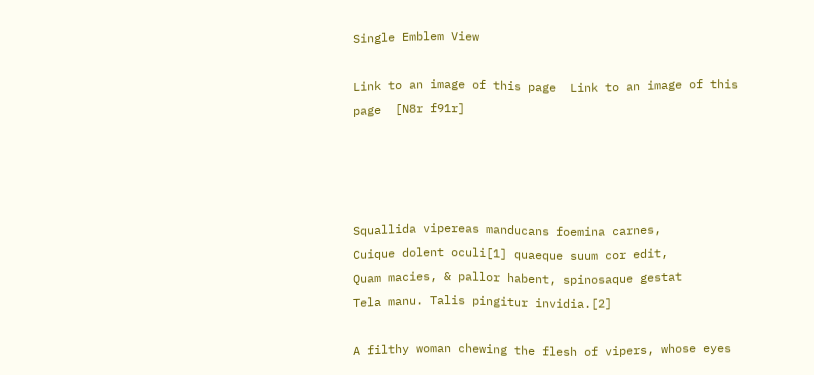Single Emblem View

Link to an image of this page  Link to an image of this page  [N8r f91r]




Squallida vipereas manducans foemina carnes,
Cuique dolent oculi[1] quaeque suum cor edit,
Quam macies, & pallor habent, spinosaque gestat
Tela manu. Talis pingitur invidia.[2]

A filthy woman chewing the flesh of vipers, whose eyes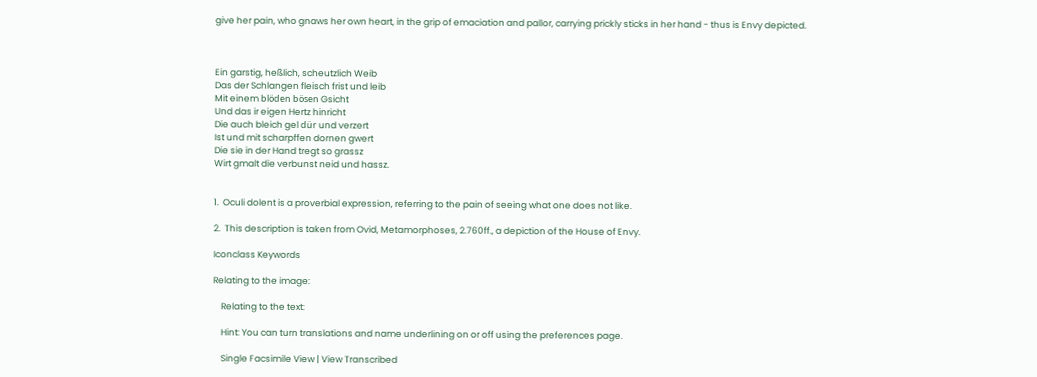give her pain, who gnaws her own heart, in the grip of emaciation and pallor, carrying prickly sticks in her hand - thus is Envy depicted.



Ein garstig, heßlich, scheutzlich Weib
Das der Schlangen fleisch frist und leib
Mit einem blöden bösen Gsicht
Und das ir eigen Hertz hinricht
Die auch bleich gel dür und verzert
Ist und mit scharpffen dornen gwert
Die sie in der Hand tregt so grassz
Wirt gmalt die verbunst neid und hassz.


1.  Oculi dolent is a proverbial expression, referring to the pain of seeing what one does not like.

2.  This description is taken from Ovid, Metamorphoses, 2.760ff., a depiction of the House of Envy.

Iconclass Keywords

Relating to the image:

    Relating to the text:

    Hint: You can turn translations and name underlining on or off using the preferences page.

    Single Facsimile View | View Transcribed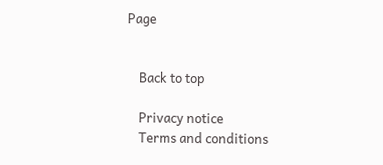Page


    Back to top

    Privacy notice
    Terms and conditions